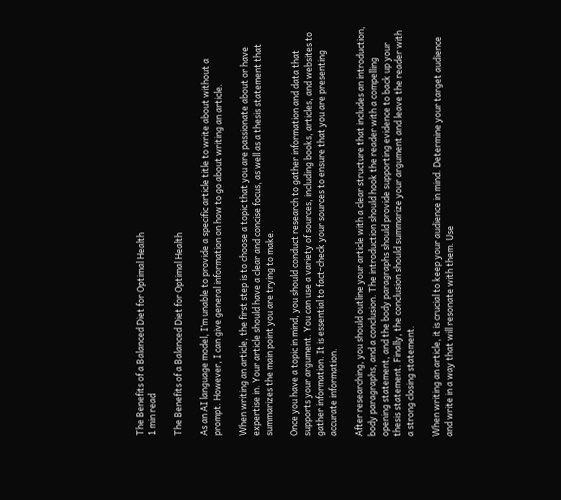The Benefits of a Balanced Diet for Optimal Health
1 min read

The Benefits of a Balanced Diet for Optimal Health

As an AI language model, I’m unable to provide a specific article title to write about without a prompt. However, I can give general information on how to go about writing an article.

When writing an article, the first step is to choose a topic that you are passionate about or have expertise in. Your article should have a clear and concise focus, as well as a thesis statement that summarizes the main point you are trying to make.

Once you have a topic in mind, you should conduct research to gather information and data that supports your argument. You can use a variety of sources, including books, articles, and websites to gather information. It is essential to fact-check your sources to ensure that you are presenting accurate information.

After researching, you should outline your article with a clear structure that includes an introduction, body paragraphs, and a conclusion. The introduction should hook the reader with a compelling opening statement, and the body paragraphs should provide supporting evidence to back up your thesis statement. Finally, the conclusion should summarize your argument and leave the reader with a strong closing statement.

When writing an article, it is crucial to keep your audience in mind. Determine your target audience and write in a way that will resonate with them. Use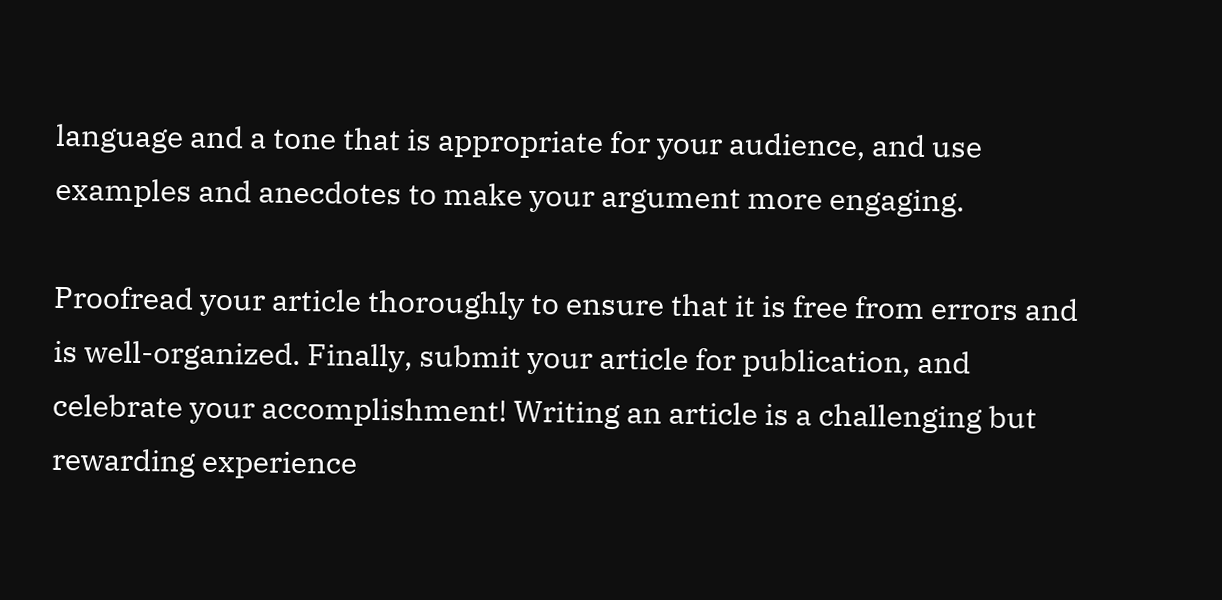language and a tone that is appropriate for your audience, and use examples and anecdotes to make your argument more engaging.

Proofread your article thoroughly to ensure that it is free from errors and is well-organized. Finally, submit your article for publication, and celebrate your accomplishment! Writing an article is a challenging but rewarding experience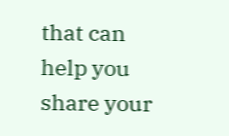that can help you share your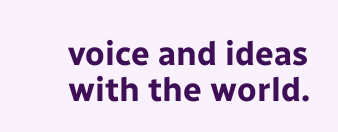voice and ideas with the world.